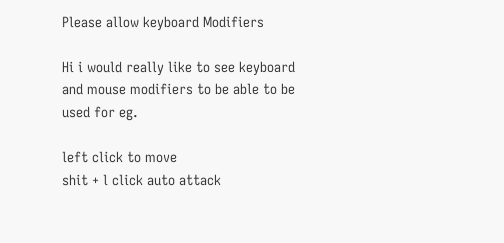Please allow keyboard Modifiers

Hi i would really like to see keyboard and mouse modifiers to be able to be used for eg.

left click to move
shit + l click auto attack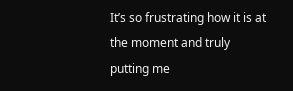It’s so frustrating how it is at the moment and truly putting me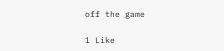off the game

1 Like